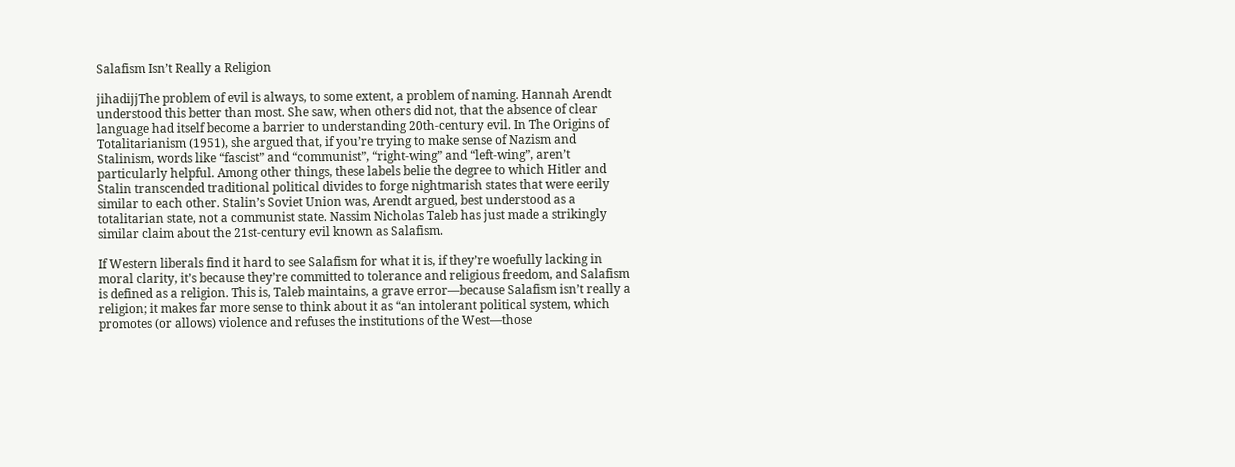Salafism Isn’t Really a Religion

jihadijjThe problem of evil is always, to some extent, a problem of naming. Hannah Arendt understood this better than most. She saw, when others did not, that the absence of clear language had itself become a barrier to understanding 20th-century evil. In The Origins of Totalitarianism (1951), she argued that, if you’re trying to make sense of Nazism and Stalinism, words like “fascist” and “communist”, “right-wing” and “left-wing”, aren’t particularly helpful. Among other things, these labels belie the degree to which Hitler and Stalin transcended traditional political divides to forge nightmarish states that were eerily similar to each other. Stalin’s Soviet Union was, Arendt argued, best understood as a totalitarian state, not a communist state. Nassim Nicholas Taleb has just made a strikingly similar claim about the 21st-century evil known as Salafism.

If Western liberals find it hard to see Salafism for what it is, if they’re woefully lacking in moral clarity, it’s because they’re committed to tolerance and religious freedom, and Salafism is defined as a religion. This is, Taleb maintains, a grave error—because Salafism isn’t really a religion; it makes far more sense to think about it as “an intolerant political system, which promotes (or allows) violence and refuses the institutions of the West—those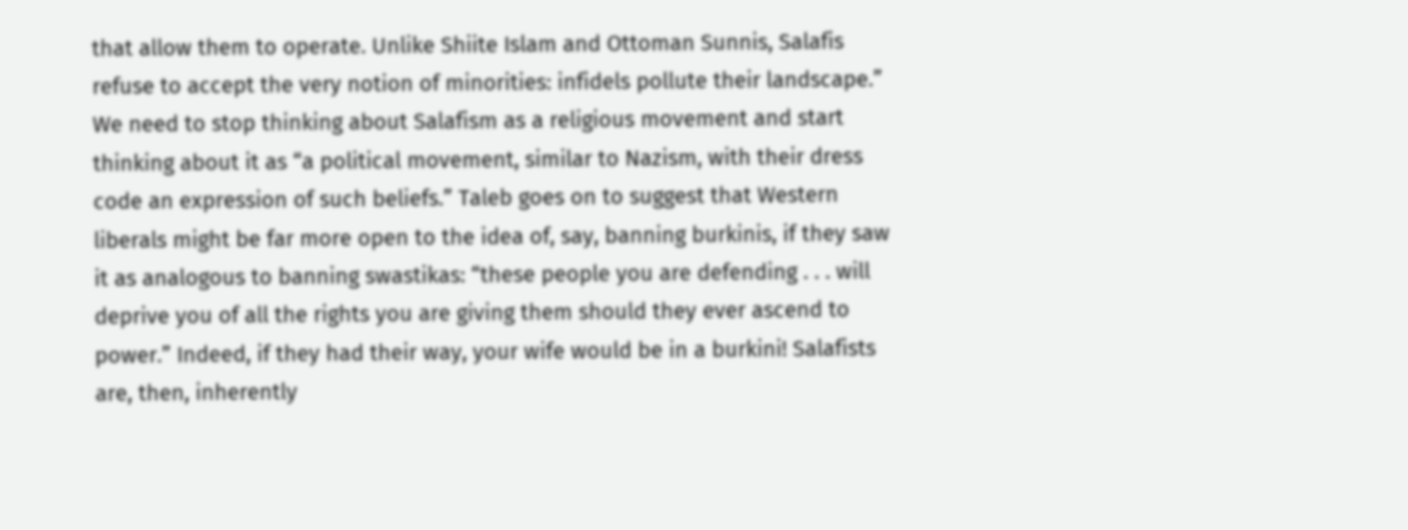that allow them to operate. Unlike Shiite Islam and Ottoman Sunnis, Salafis refuse to accept the very notion of minorities: infidels pollute their landscape.” We need to stop thinking about Salafism as a religious movement and start thinking about it as “a political movement, similar to Nazism, with their dress code an expression of such beliefs.” Taleb goes on to suggest that Western liberals might be far more open to the idea of, say, banning burkinis, if they saw it as analogous to banning swastikas: “these people you are defending . . . will deprive you of all the rights you are giving them should they ever ascend to power.” Indeed, if they had their way, your wife would be in a burkini! Salafists are, then, inherently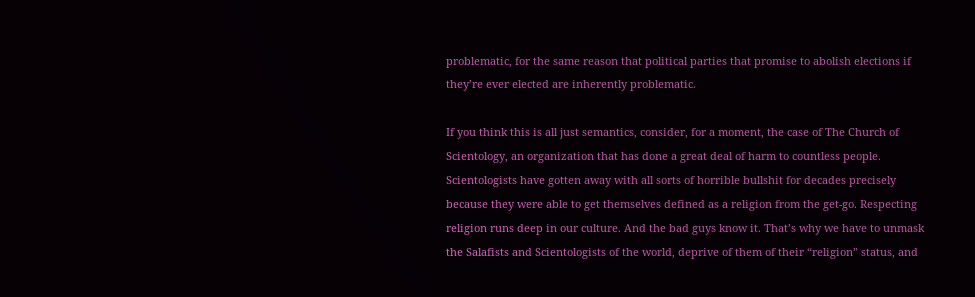problematic, for the same reason that political parties that promise to abolish elections if they’re ever elected are inherently problematic.

If you think this is all just semantics, consider, for a moment, the case of The Church of Scientology, an organization that has done a great deal of harm to countless people. Scientologists have gotten away with all sorts of horrible bullshit for decades precisely because they were able to get themselves defined as a religion from the get-go. Respecting religion runs deep in our culture. And the bad guys know it. That’s why we have to unmask the Salafists and Scientologists of the world, deprive of them of their “religion” status, and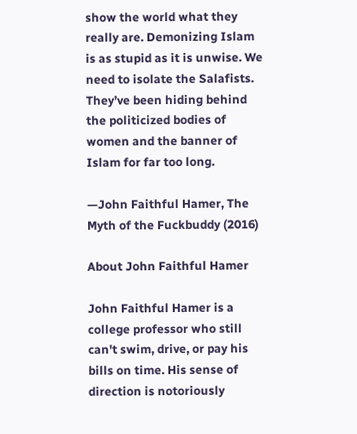show the world what they really are. Demonizing Islam is as stupid as it is unwise. We need to isolate the Salafists. They’ve been hiding behind the politicized bodies of women and the banner of Islam for far too long.

—John Faithful Hamer, The Myth of the Fuckbuddy (2016)

About John Faithful Hamer

John Faithful Hamer is a college professor who still can't swim, drive, or pay his bills on time. His sense of direction is notoriously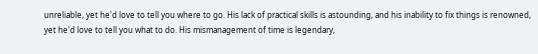unreliable, yet he'd love to tell you where to go. His lack of practical skills is astounding, and his inability to fix things is renowned, yet he'd love to tell you what to do. His mismanagement of time is legendary,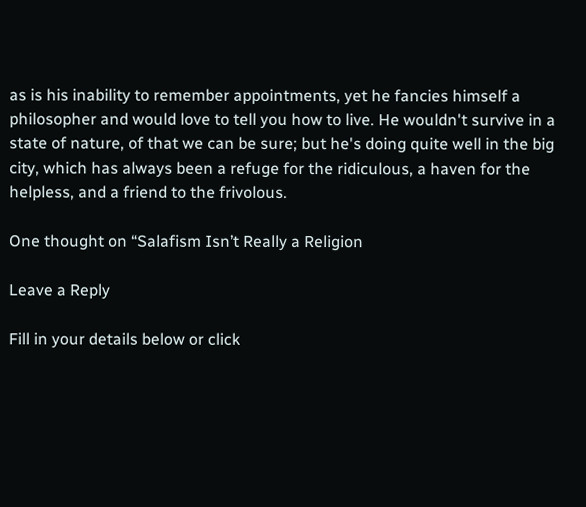as is his inability to remember appointments, yet he fancies himself a philosopher and would love to tell you how to live. He wouldn't survive in a state of nature, of that we can be sure; but he's doing quite well in the big city, which has always been a refuge for the ridiculous, a haven for the helpless, and a friend to the frivolous.

One thought on “Salafism Isn’t Really a Religion

Leave a Reply

Fill in your details below or click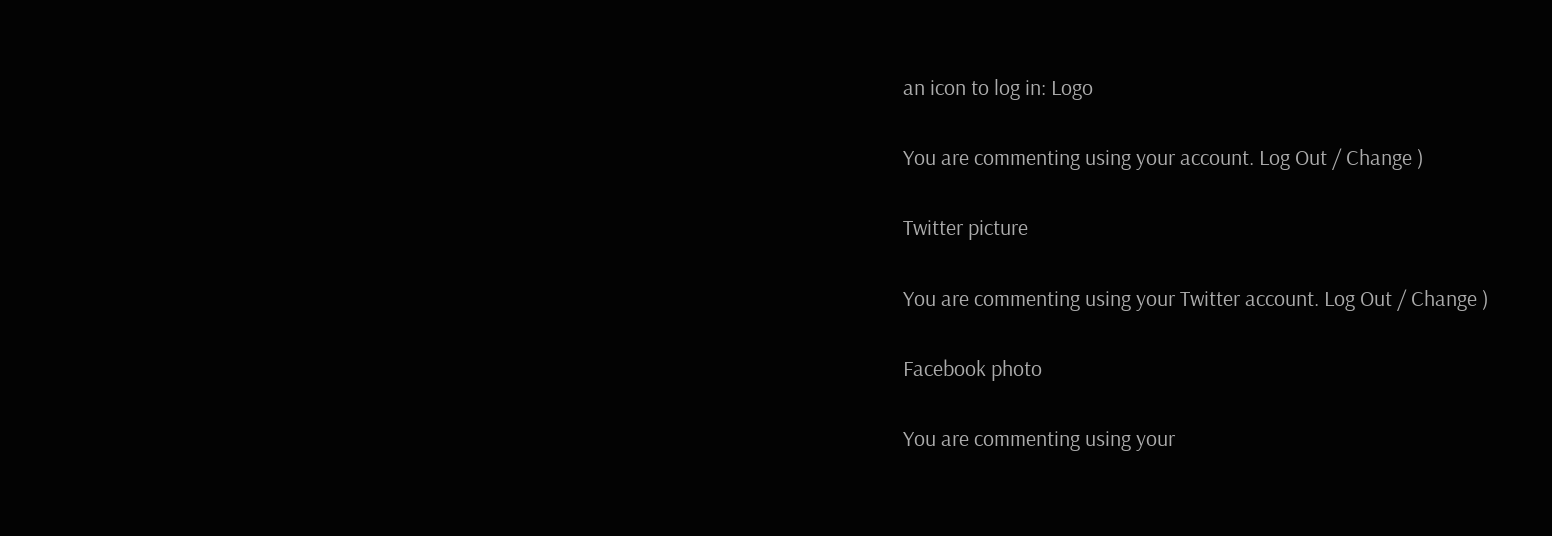an icon to log in: Logo

You are commenting using your account. Log Out / Change )

Twitter picture

You are commenting using your Twitter account. Log Out / Change )

Facebook photo

You are commenting using your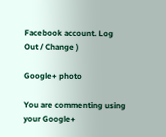Facebook account. Log Out / Change )

Google+ photo

You are commenting using your Google+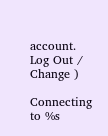account. Log Out / Change )

Connecting to %s